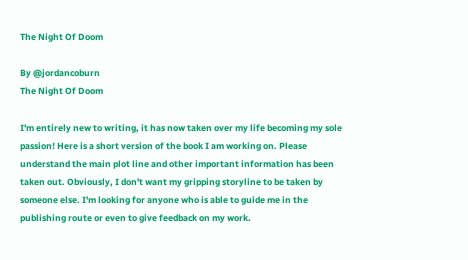The Night Of Doom

By @jordancoburn
The Night Of Doom

I'm entirely new to writing, it has now taken over my life becoming my sole passion! Here is a short version of the book I am working on. Please understand the main plot line and other important information has been taken out. Obviously, I don't want my gripping storyline to be taken by someone else. I'm looking for anyone who is able to guide me in the publishing route or even to give feedback on my work.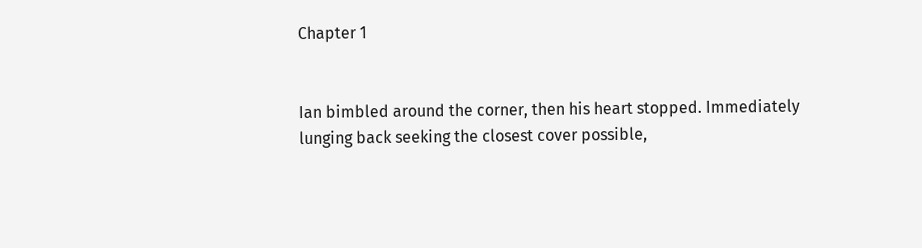Chapter 1


Ian bimbled around the corner, then his heart stopped. Immediately lunging back seeking the closest cover possible,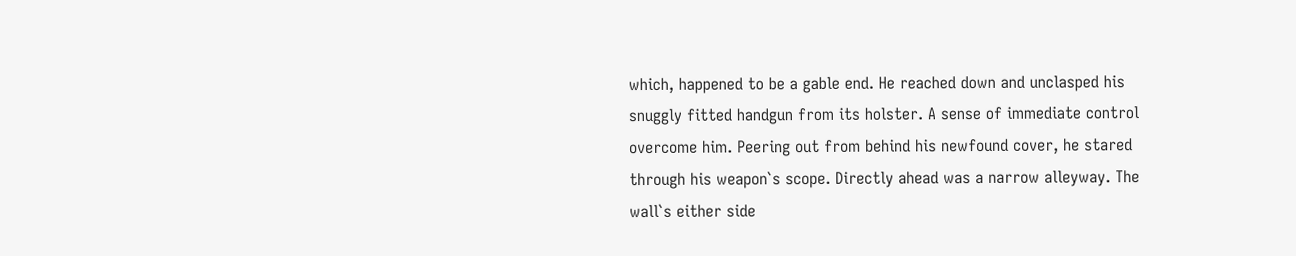which, happened to be a gable end. He reached down and unclasped his snuggly fitted handgun from its holster. A sense of immediate control overcome him. Peering out from behind his newfound cover, he stared through his weapon`s scope. Directly ahead was a narrow alleyway. The wall`s either side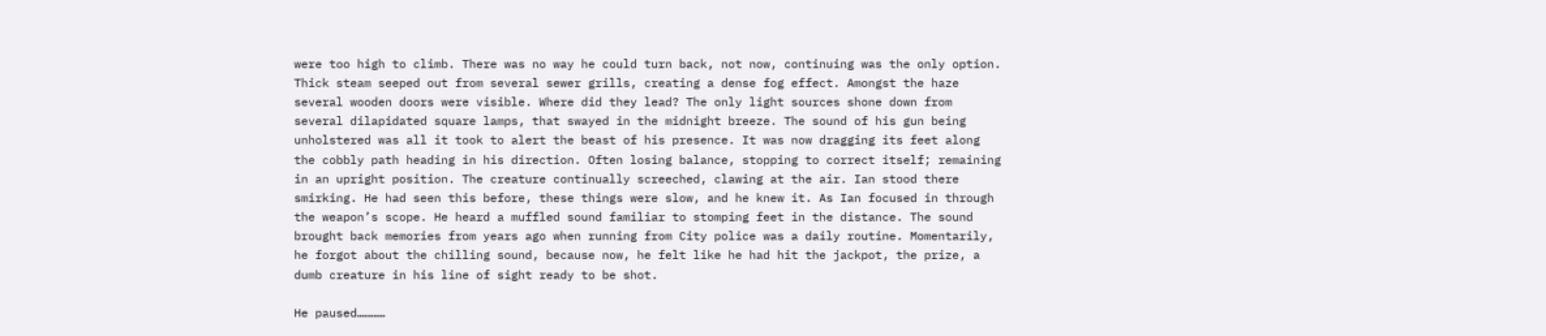were too high to climb. There was no way he could turn back, not now, continuing was the only option. Thick steam seeped out from several sewer grills, creating a dense fog effect. Amongst the haze several wooden doors were visible. Where did they lead? The only light sources shone down from several dilapidated square lamps, that swayed in the midnight breeze. The sound of his gun being unholstered was all it took to alert the beast of his presence. It was now dragging its feet along the cobbly path heading in his direction. Often losing balance, stopping to correct itself; remaining in an upright position. The creature continually screeched, clawing at the air. Ian stood there smirking. He had seen this before, these things were slow, and he knew it. As Ian focused in through the weapon’s scope. He heard a muffled sound familiar to stomping feet in the distance. The sound brought back memories from years ago when running from City police was a daily routine. Momentarily, he forgot about the chilling sound, because now, he felt like he had hit the jackpot, the prize, a dumb creature in his line of sight ready to be shot.

He paused…………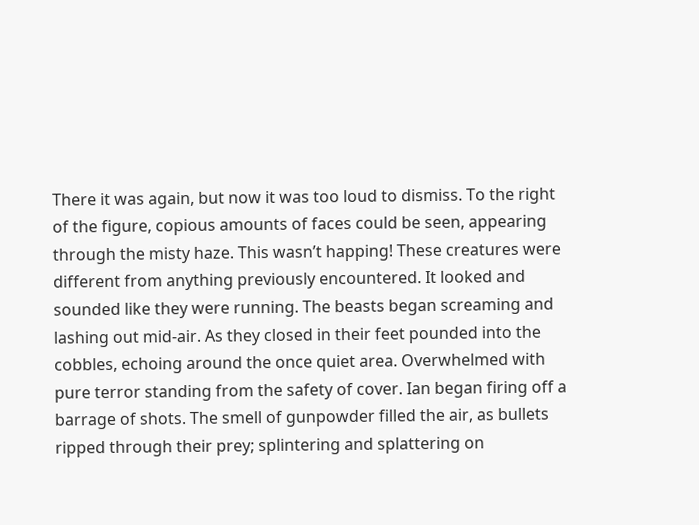There it was again, but now it was too loud to dismiss. To the right of the figure, copious amounts of faces could be seen, appearing through the misty haze. This wasn’t happing! These creatures were different from anything previously encountered. It looked and sounded like they were running. The beasts began screaming and lashing out mid-air. As they closed in their feet pounded into the cobbles, echoing around the once quiet area. Overwhelmed with pure terror standing from the safety of cover. Ian began firing off a barrage of shots. The smell of gunpowder filled the air, as bullets ripped through their prey; splintering and splattering on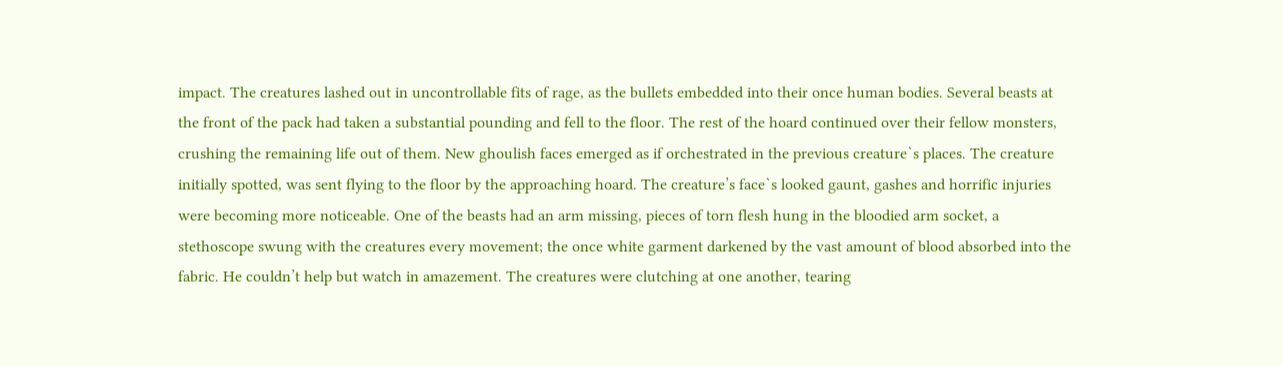impact. The creatures lashed out in uncontrollable fits of rage, as the bullets embedded into their once human bodies. Several beasts at the front of the pack had taken a substantial pounding and fell to the floor. The rest of the hoard continued over their fellow monsters, crushing the remaining life out of them. New ghoulish faces emerged as if orchestrated in the previous creature`s places. The creature initially spotted, was sent flying to the floor by the approaching hoard. The creature’s face`s looked gaunt, gashes and horrific injuries were becoming more noticeable. One of the beasts had an arm missing, pieces of torn flesh hung in the bloodied arm socket, a stethoscope swung with the creatures every movement; the once white garment darkened by the vast amount of blood absorbed into the fabric. He couldn’t help but watch in amazement. The creatures were clutching at one another, tearing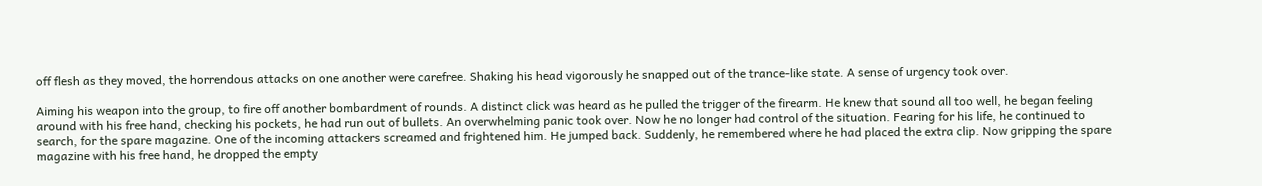off flesh as they moved, the horrendous attacks on one another were carefree. Shaking his head vigorously he snapped out of the trance-like state. A sense of urgency took over.

Aiming his weapon into the group, to fire off another bombardment of rounds. A distinct click was heard as he pulled the trigger of the firearm. He knew that sound all too well, he began feeling around with his free hand, checking his pockets, he had run out of bullets. An overwhelming panic took over. Now he no longer had control of the situation. Fearing for his life, he continued to search, for the spare magazine. One of the incoming attackers screamed and frightened him. He jumped back. Suddenly, he remembered where he had placed the extra clip. Now gripping the spare magazine with his free hand, he dropped the empty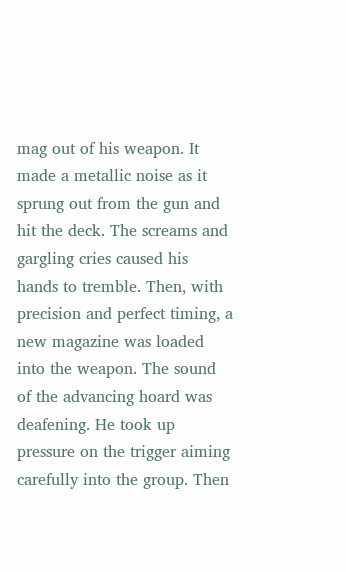mag out of his weapon. It made a metallic noise as it sprung out from the gun and hit the deck. The screams and gargling cries caused his hands to tremble. Then, with precision and perfect timing, a new magazine was loaded into the weapon. The sound of the advancing hoard was deafening. He took up pressure on the trigger aiming carefully into the group. Then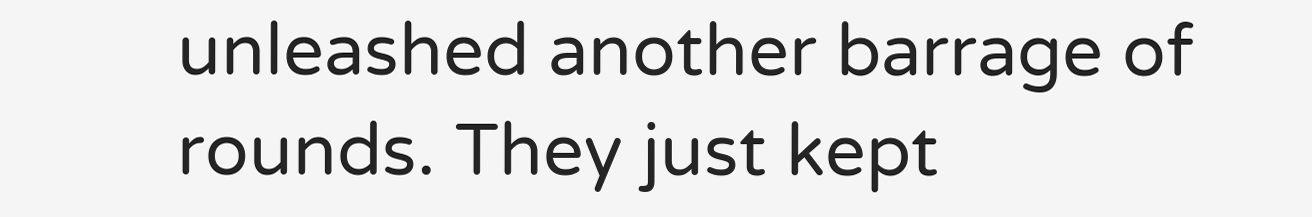unleashed another barrage of rounds. They just kept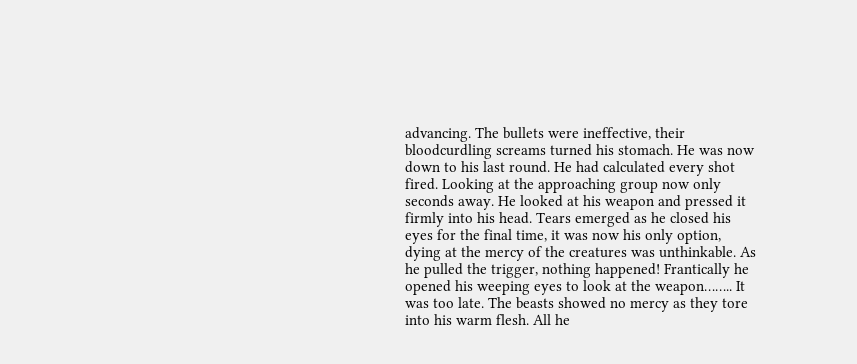advancing. The bullets were ineffective, their bloodcurdling screams turned his stomach. He was now down to his last round. He had calculated every shot fired. Looking at the approaching group now only seconds away. He looked at his weapon and pressed it firmly into his head. Tears emerged as he closed his eyes for the final time, it was now his only option, dying at the mercy of the creatures was unthinkable. As he pulled the trigger, nothing happened! Frantically he opened his weeping eyes to look at the weapon…….. It was too late. The beasts showed no mercy as they tore into his warm flesh. All he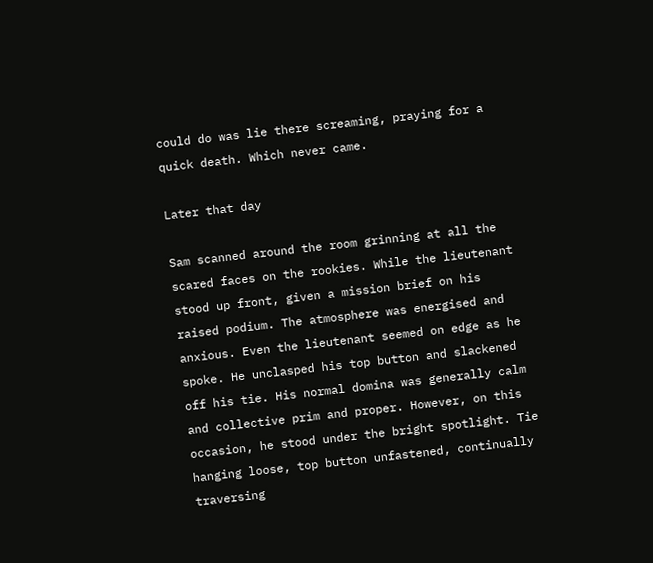could do was lie there screaming, praying for a quick death. Which never came.

Later that day

Sam scanned around the room grinning at all the scared faces on the rookies. While the lieutenant stood up front, given a mission brief on his raised podium. The atmosphere was energised and anxious. Even the lieutenant seemed on edge as he spoke. He unclasped his top button and slackened off his tie. His normal domina was generally calm and collective prim and proper. However, on this occasion, he stood under the bright spotlight. Tie hanging loose, top button unfastened, continually traversing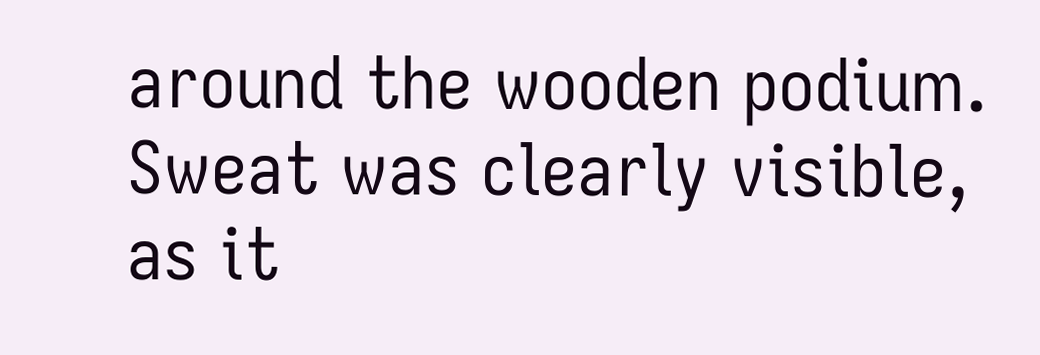around the wooden podium. Sweat was clearly visible, as it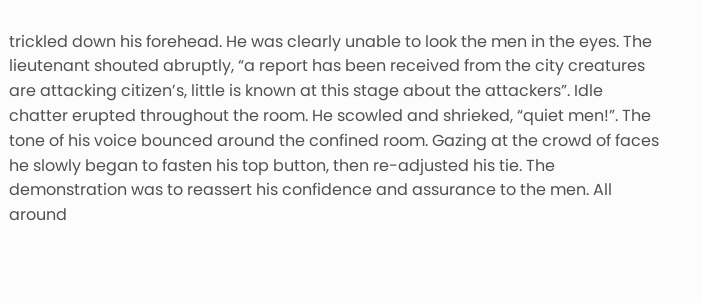trickled down his forehead. He was clearly unable to look the men in the eyes. The lieutenant shouted abruptly, “a report has been received from the city creatures are attacking citizen’s, little is known at this stage about the attackers”. Idle chatter erupted throughout the room. He scowled and shrieked, “quiet men!”. The tone of his voice bounced around the confined room. Gazing at the crowd of faces he slowly began to fasten his top button, then re-adjusted his tie. The demonstration was to reassert his confidence and assurance to the men. All around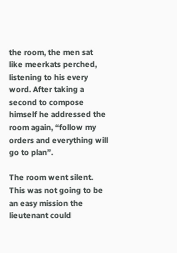the room, the men sat like meerkats perched, listening to his every word. After taking a second to compose himself he addressed the room again, “follow my orders and everything will go to plan”.

The room went silent. This was not going to be an easy mission the lieutenant could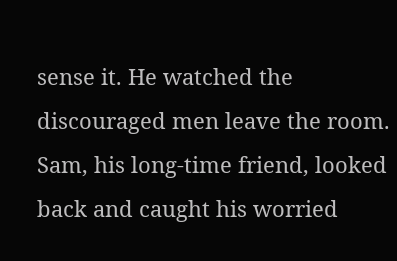sense it. He watched the discouraged men leave the room. Sam, his long-time friend, looked back and caught his worried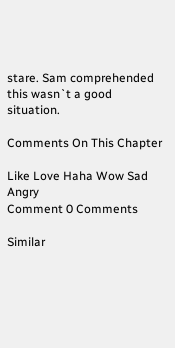stare. Sam comprehended this wasn`t a good situation.

Comments On This Chapter

Like Love Haha Wow Sad Angry
Comment 0 Comments

Similar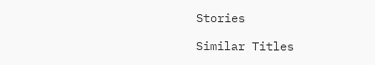Stories

Similar Titles